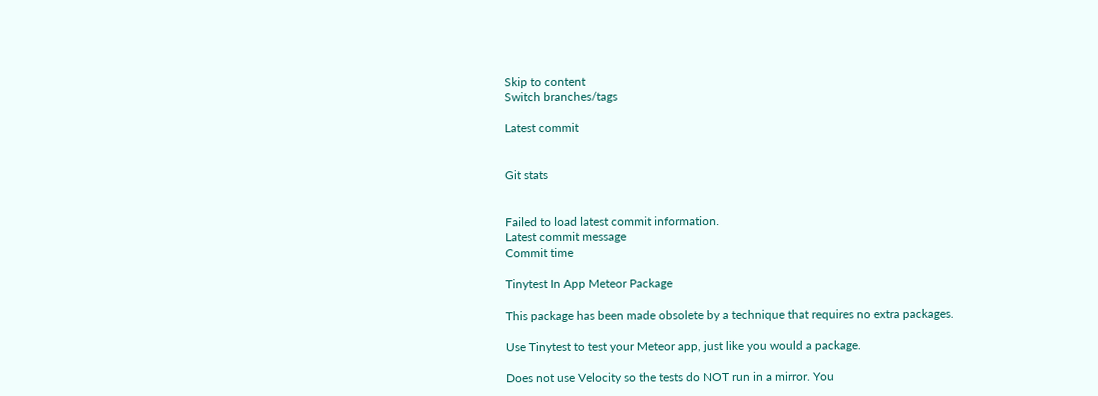Skip to content
Switch branches/tags

Latest commit


Git stats


Failed to load latest commit information.
Latest commit message
Commit time

Tinytest In App Meteor Package

This package has been made obsolete by a technique that requires no extra packages.

Use Tinytest to test your Meteor app, just like you would a package.

Does not use Velocity so the tests do NOT run in a mirror. You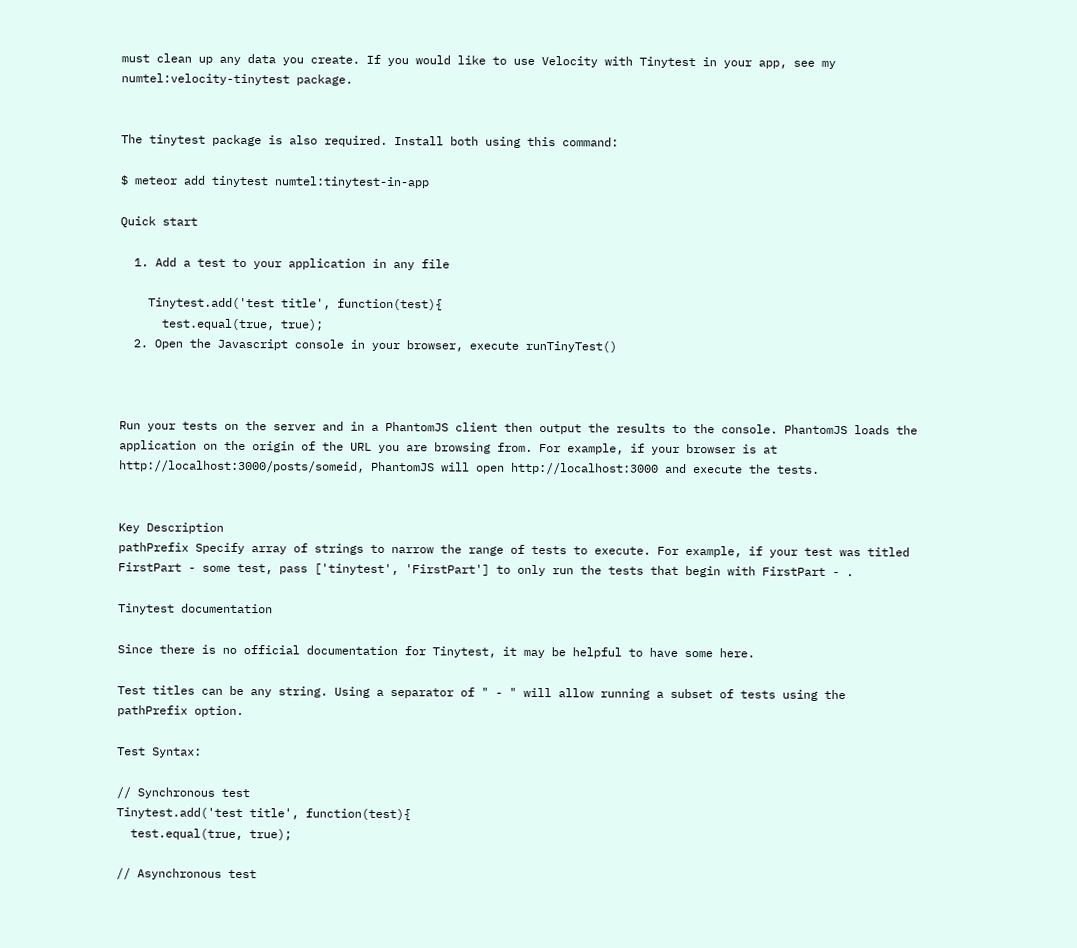must clean up any data you create. If you would like to use Velocity with Tinytest in your app, see my numtel:velocity-tinytest package.


The tinytest package is also required. Install both using this command:

$ meteor add tinytest numtel:tinytest-in-app

Quick start

  1. Add a test to your application in any file

    Tinytest.add('test title', function(test){
      test.equal(true, true);
  2. Open the Javascript console in your browser, execute runTinyTest()



Run your tests on the server and in a PhantomJS client then output the results to the console. PhantomJS loads the application on the origin of the URL you are browsing from. For example, if your browser is at http://localhost:3000/posts/someid, PhantomJS will open http://localhost:3000 and execute the tests.


Key Description
pathPrefix Specify array of strings to narrow the range of tests to execute. For example, if your test was titled FirstPart - some test, pass ['tinytest', 'FirstPart'] to only run the tests that begin with FirstPart - .

Tinytest documentation

Since there is no official documentation for Tinytest, it may be helpful to have some here.

Test titles can be any string. Using a separator of " - " will allow running a subset of tests using the pathPrefix option.

Test Syntax:

// Synchronous test
Tinytest.add('test title', function(test){
  test.equal(true, true);

// Asynchronous test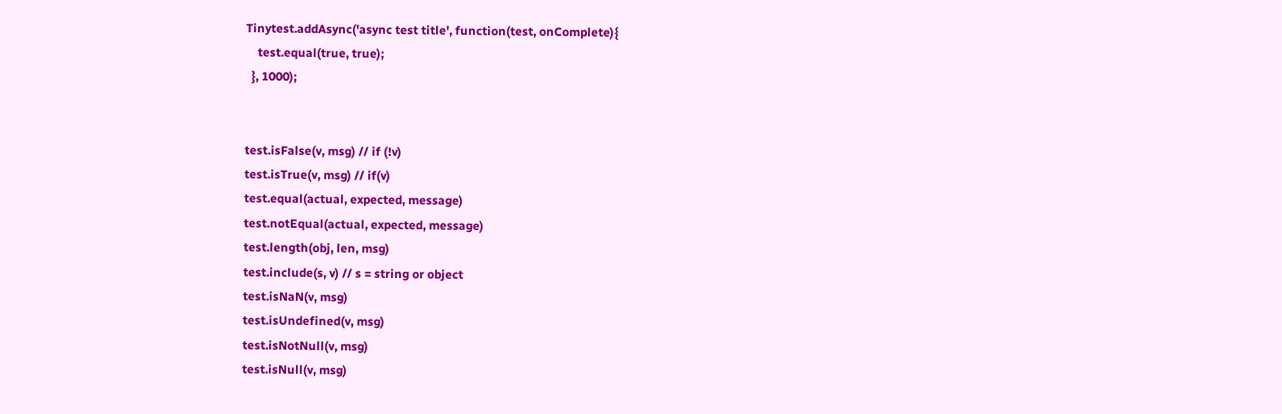Tinytest.addAsync('async test title', function(test, onComplete){
    test.equal(true, true);
  }, 1000);


test.isFalse(v, msg) // if (!v)
test.isTrue(v, msg) // if(v)
test.equal(actual, expected, message)
test.notEqual(actual, expected, message)
test.length(obj, len, msg)
test.include(s, v) // s = string or object
test.isNaN(v, msg)
test.isUndefined(v, msg)
test.isNotNull(v, msg)
test.isNull(v, msg)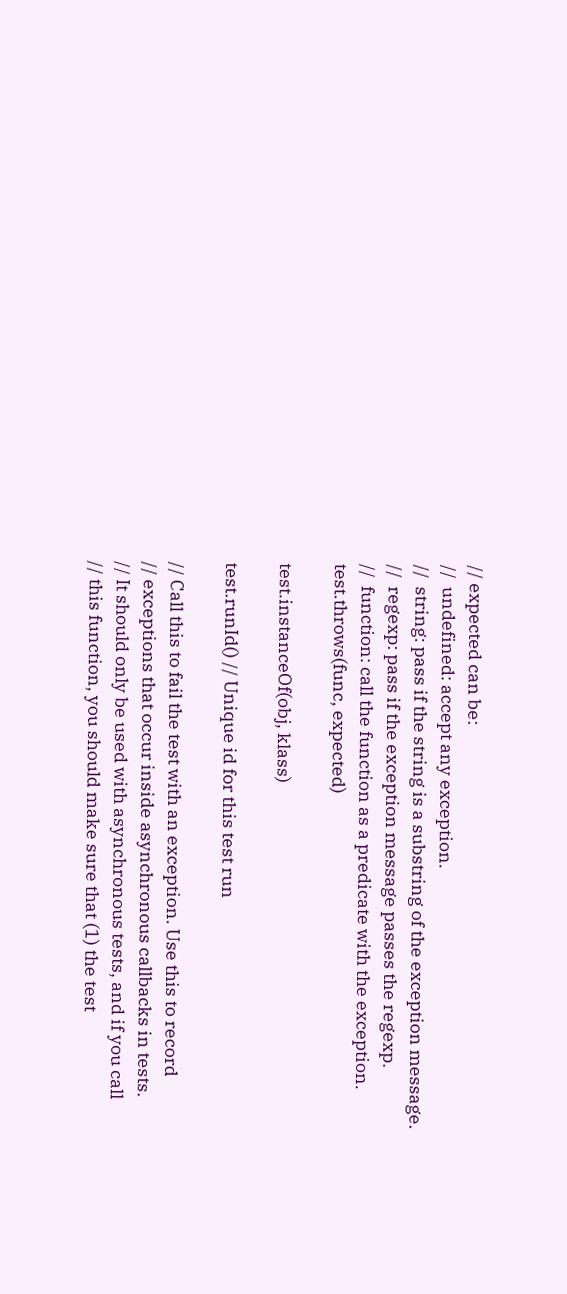// expected can be:
//  undefined: accept any exception.
//  string: pass if the string is a substring of the exception message.
//  regexp: pass if the exception message passes the regexp.
//  function: call the function as a predicate with the exception.
test.throws(func, expected)

test.instanceOf(obj, klass)

test.runId() // Unique id for this test run

// Call this to fail the test with an exception. Use this to record
// exceptions that occur inside asynchronous callbacks in tests.
// It should only be used with asynchronous tests, and if you call
// this function, you should make sure that (1) the test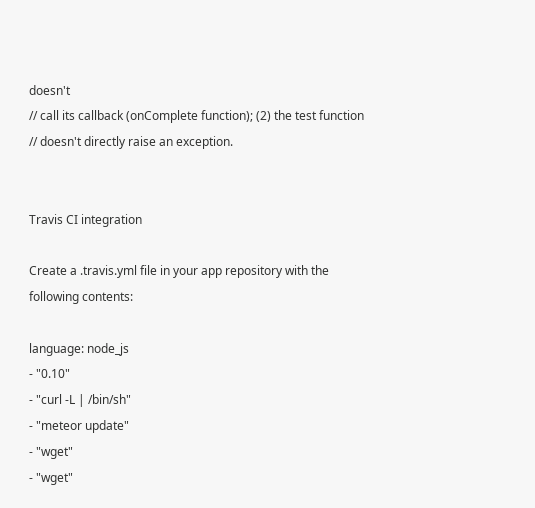doesn't
// call its callback (onComplete function); (2) the test function
// doesn't directly raise an exception.


Travis CI integration

Create a .travis.yml file in your app repository with the following contents:

language: node_js
- "0.10"
- "curl -L | /bin/sh"
- "meteor update"
- "wget"
- "wget"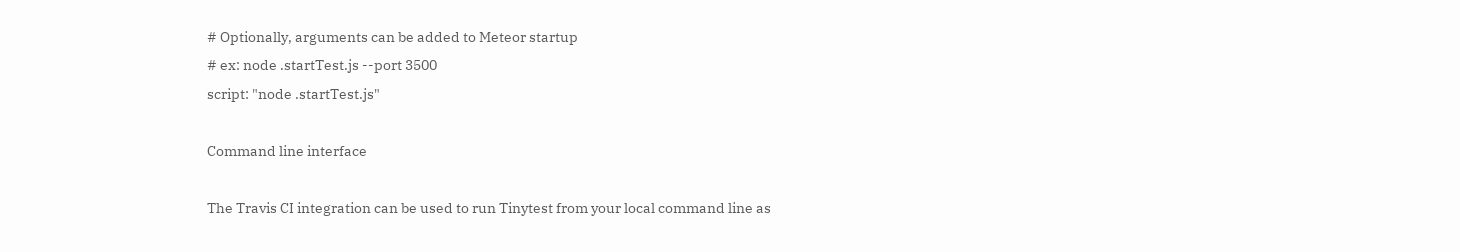# Optionally, arguments can be added to Meteor startup
# ex: node .startTest.js --port 3500
script: "node .startTest.js"

Command line interface

The Travis CI integration can be used to run Tinytest from your local command line as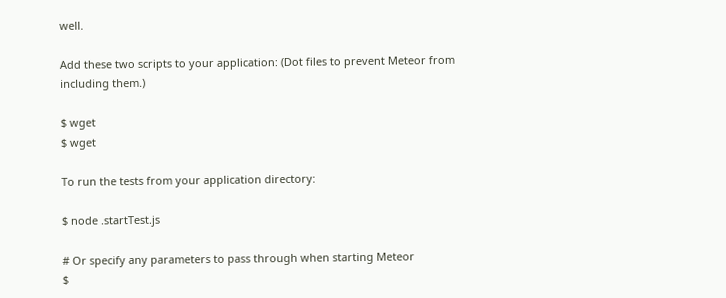well.

Add these two scripts to your application: (Dot files to prevent Meteor from including them.)

$ wget
$ wget

To run the tests from your application directory:

$ node .startTest.js

# Or specify any parameters to pass through when starting Meteor
$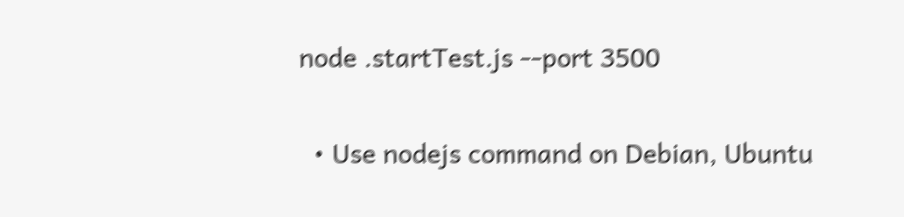node .startTest.js --port 3500


  • Use nodejs command on Debian, Ubuntu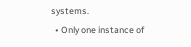systems.
  • Only one instance of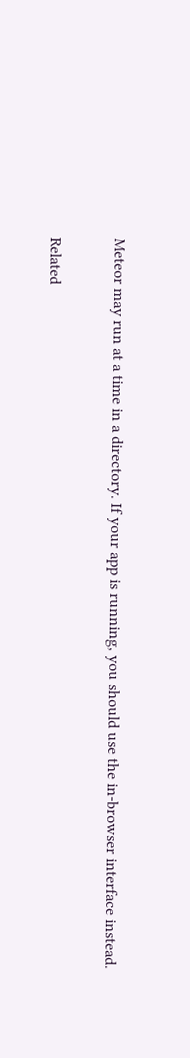Meteor may run at a time in a directory. If your app is running, you should use the in-browser interface instead.

Related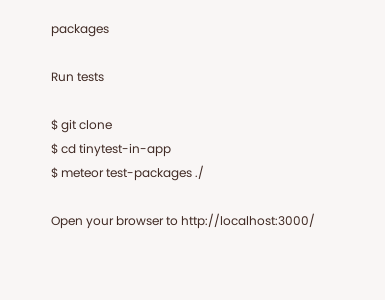packages

Run tests

$ git clone
$ cd tinytest-in-app
$ meteor test-packages ./

Open your browser to http://localhost:3000/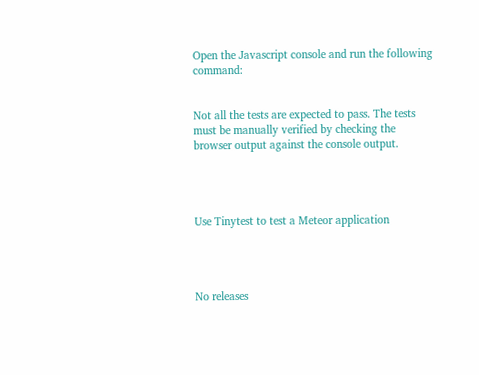Open the Javascript console and run the following command:


Not all the tests are expected to pass. The tests must be manually verified by checking the browser output against the console output.




Use Tinytest to test a Meteor application




No releases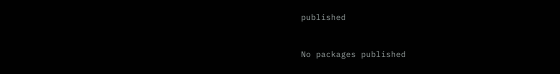published


No packages published